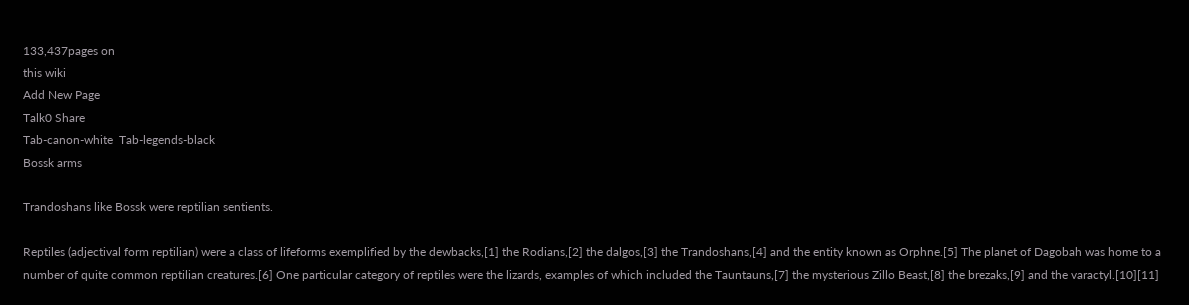133,437pages on
this wiki
Add New Page
Talk0 Share
Tab-canon-white  Tab-legends-black
Bossk arms

Trandoshans like Bossk were reptilian sentients.

Reptiles (adjectival form reptilian) were a class of lifeforms exemplified by the dewbacks,[1] the Rodians,[2] the dalgos,[3] the Trandoshans,[4] and the entity known as Orphne.[5] The planet of Dagobah was home to a number of quite common reptilian creatures.[6] One particular category of reptiles were the lizards, examples of which included the Tauntauns,[7] the mysterious Zillo Beast,[8] the brezaks,[9] and the varactyl.[10][11]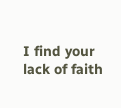I find your lack of faith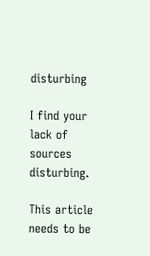disturbing

I find your lack of sources disturbing.

This article needs to be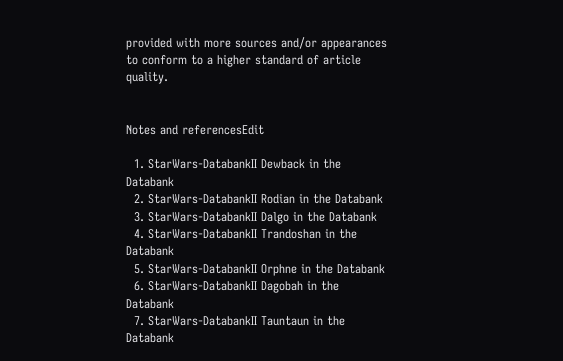provided with more sources and/or appearances to conform to a higher standard of article quality.


Notes and referencesEdit

  1. StarWars-DatabankII Dewback in the Databank
  2. StarWars-DatabankII Rodian in the Databank
  3. StarWars-DatabankII Dalgo in the Databank
  4. StarWars-DatabankII Trandoshan in the Databank
  5. StarWars-DatabankII Orphne in the Databank
  6. StarWars-DatabankII Dagobah in the Databank
  7. StarWars-DatabankII Tauntaun in the Databank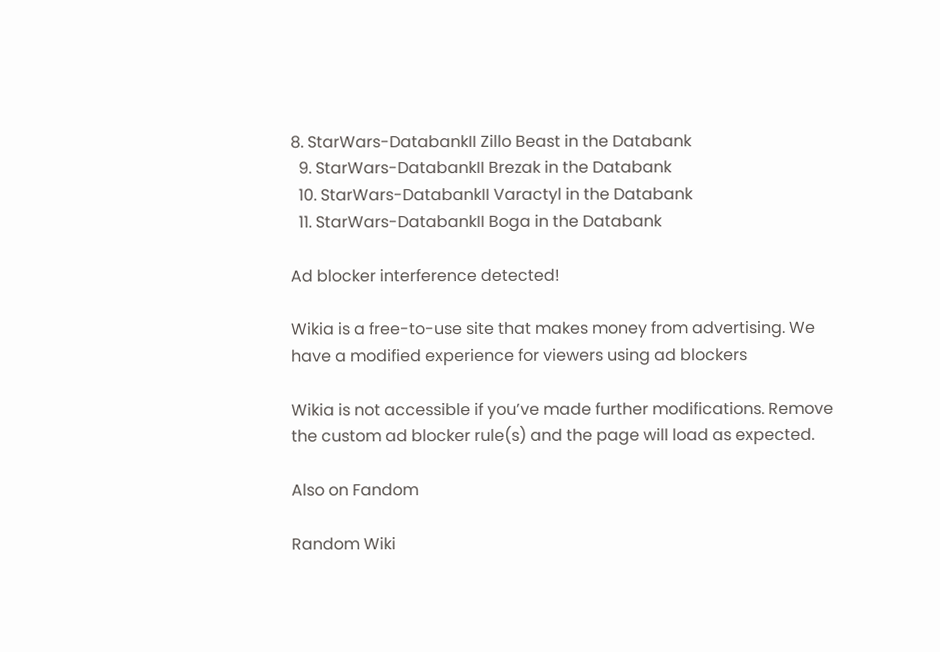8. StarWars-DatabankII Zillo Beast in the Databank
  9. StarWars-DatabankII Brezak in the Databank
  10. StarWars-DatabankII Varactyl in the Databank
  11. StarWars-DatabankII Boga in the Databank

Ad blocker interference detected!

Wikia is a free-to-use site that makes money from advertising. We have a modified experience for viewers using ad blockers

Wikia is not accessible if you’ve made further modifications. Remove the custom ad blocker rule(s) and the page will load as expected.

Also on Fandom

Random Wiki